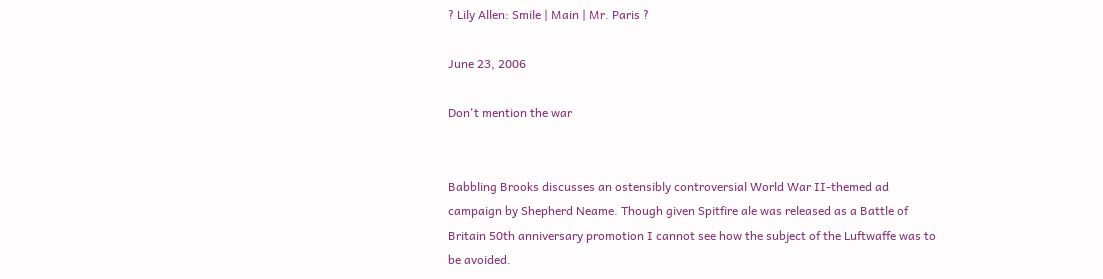? Lily Allen: Smile | Main | Mr. Paris ?

June 23, 2006

Don't mention the war


Babbling Brooks discusses an ostensibly controversial World War II-themed ad campaign by Shepherd Neame. Though given Spitfire ale was released as a Battle of Britain 50th anniversary promotion I cannot see how the subject of the Luftwaffe was to be avoided.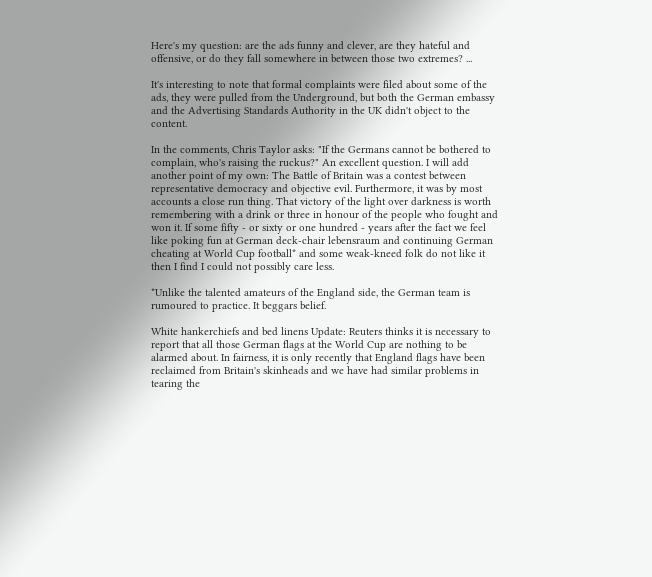Here's my question: are the ads funny and clever, are they hateful and offensive, or do they fall somewhere in between those two extremes? ...

It's interesting to note that formal complaints were filed about some of the ads, they were pulled from the Underground, but both the German embassy and the Advertising Standards Authority in the UK didn't object to the content.

In the comments, Chris Taylor asks: "If the Germans cannot be bothered to complain, who's raising the ruckus?" An excellent question. I will add another point of my own: The Battle of Britain was a contest between representative democracy and objective evil. Furthermore, it was by most accounts a close run thing. That victory of the light over darkness is worth remembering with a drink or three in honour of the people who fought and won it. If some fifty - or sixty or one hundred - years after the fact we feel like poking fun at German deck-chair lebensraum and continuing German cheating at World Cup football* and some weak-kneed folk do not like it then I find I could not possibly care less.

*Unlike the talented amateurs of the England side, the German team is rumoured to practice. It beggars belief.

White hankerchiefs and bed linens Update: Reuters thinks it is necessary to report that all those German flags at the World Cup are nothing to be alarmed about. In fairness, it is only recently that England flags have been reclaimed from Britain's skinheads and we have had similar problems in tearing the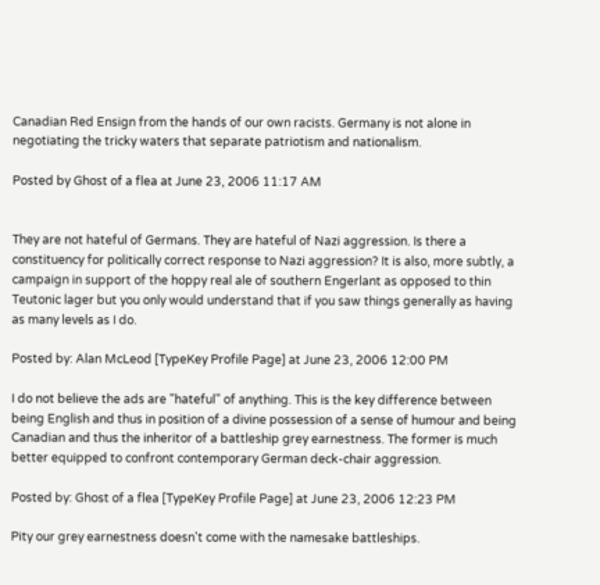Canadian Red Ensign from the hands of our own racists. Germany is not alone in negotiating the tricky waters that separate patriotism and nationalism.

Posted by Ghost of a flea at June 23, 2006 11:17 AM


They are not hateful of Germans. They are hateful of Nazi aggression. Is there a constituency for politically correct response to Nazi aggression? It is also, more subtly, a campaign in support of the hoppy real ale of southern Engerlant as opposed to thin Teutonic lager but you only would understand that if you saw things generally as having as many levels as I do.

Posted by: Alan McLeod [TypeKey Profile Page] at June 23, 2006 12:00 PM

I do not believe the ads are "hateful" of anything. This is the key difference between being English and thus in position of a divine possession of a sense of humour and being Canadian and thus the inheritor of a battleship grey earnestness. The former is much better equipped to confront contemporary German deck-chair aggression.

Posted by: Ghost of a flea [TypeKey Profile Page] at June 23, 2006 12:23 PM

Pity our grey earnestness doesn't come with the namesake battleships.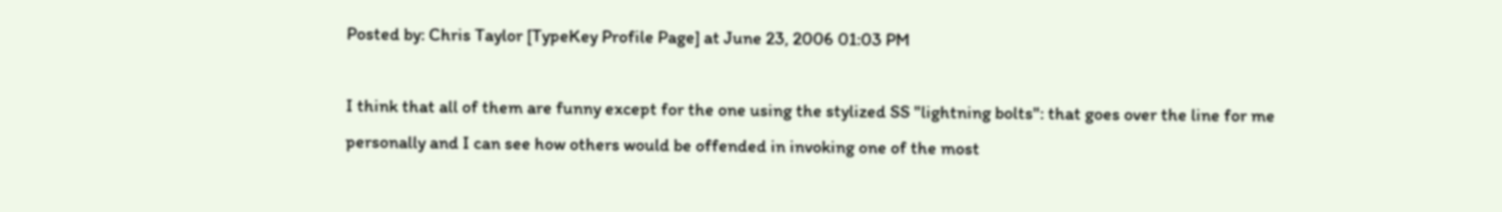Posted by: Chris Taylor [TypeKey Profile Page] at June 23, 2006 01:03 PM

I think that all of them are funny except for the one using the stylized SS "lightning bolts": that goes over the line for me personally and I can see how others would be offended in invoking one of the most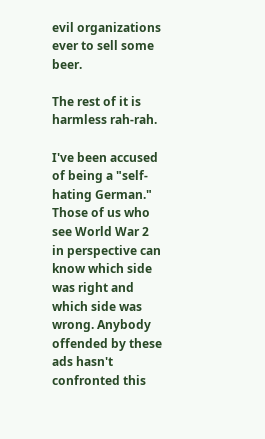evil organizations ever to sell some beer.

The rest of it is harmless rah-rah.

I've been accused of being a "self-hating German." Those of us who see World War 2 in perspective can know which side was right and which side was wrong. Anybody offended by these ads hasn't confronted this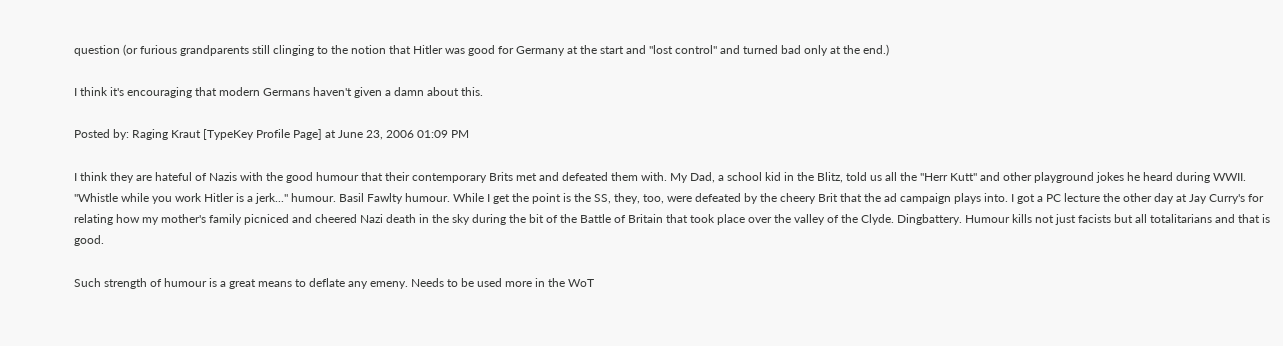question (or furious grandparents still clinging to the notion that Hitler was good for Germany at the start and "lost control" and turned bad only at the end.)

I think it's encouraging that modern Germans haven't given a damn about this.

Posted by: Raging Kraut [TypeKey Profile Page] at June 23, 2006 01:09 PM

I think they are hateful of Nazis with the good humour that their contemporary Brits met and defeated them with. My Dad, a school kid in the Blitz, told us all the "Herr Kutt" and other playground jokes he heard during WWII. "Whistle while you work Hitler is a jerk..." humour. Basil Fawlty humour. While I get the point is the SS, they, too, were defeated by the cheery Brit that the ad campaign plays into. I got a PC lecture the other day at Jay Curry's for relating how my mother's family picniced and cheered Nazi death in the sky during the bit of the Battle of Britain that took place over the valley of the Clyde. Dingbattery. Humour kills not just facists but all totalitarians and that is good.

Such strength of humour is a great means to deflate any emeny. Needs to be used more in the WoT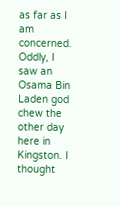as far as I am concerned. Oddly, I saw an Osama Bin Laden god chew the other day here in Kingston. I thought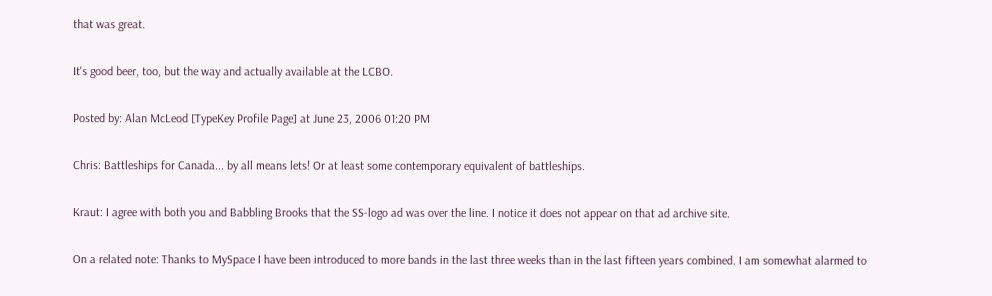that was great.

It's good beer, too, but the way and actually available at the LCBO.

Posted by: Alan McLeod [TypeKey Profile Page] at June 23, 2006 01:20 PM

Chris: Battleships for Canada... by all means lets! Or at least some contemporary equivalent of battleships.

Kraut: I agree with both you and Babbling Brooks that the SS-logo ad was over the line. I notice it does not appear on that ad archive site.

On a related note: Thanks to MySpace I have been introduced to more bands in the last three weeks than in the last fifteen years combined. I am somewhat alarmed to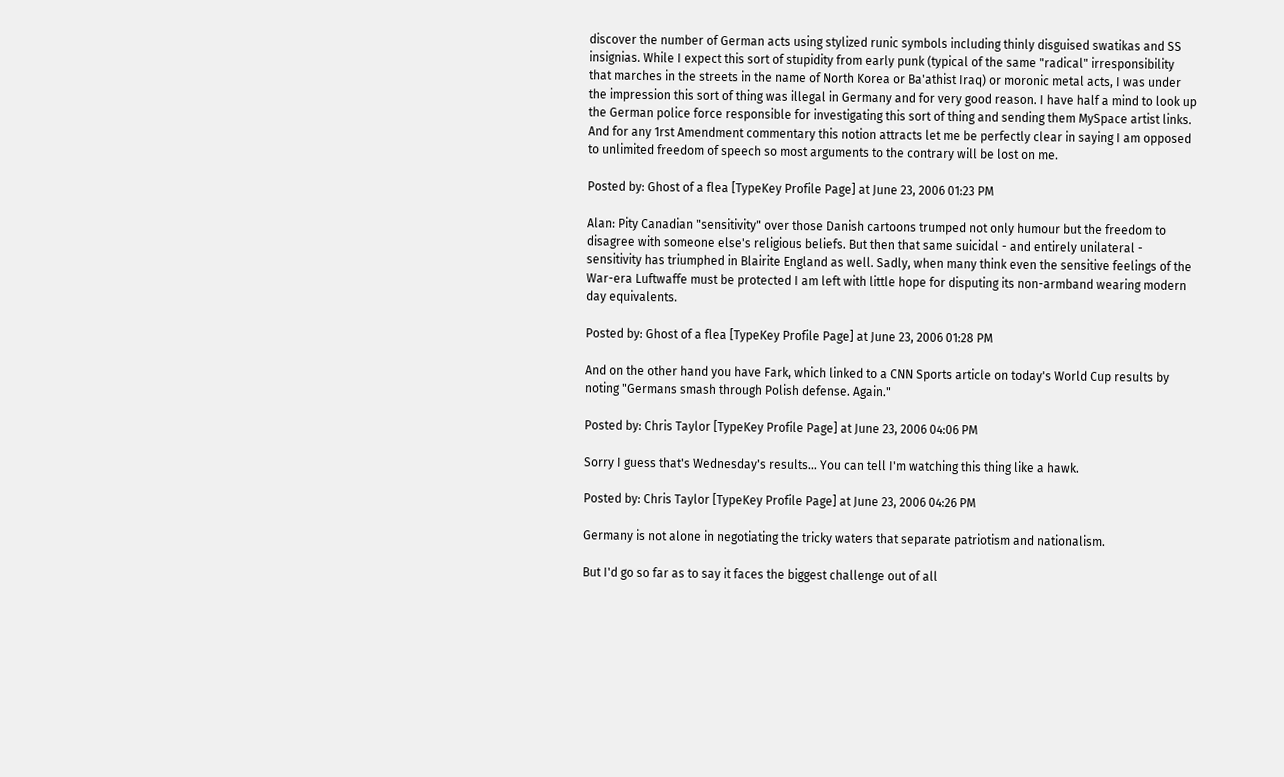discover the number of German acts using stylized runic symbols including thinly disguised swatikas and SS insignias. While I expect this sort of stupidity from early punk (typical of the same "radical" irresponsibility that marches in the streets in the name of North Korea or Ba'athist Iraq) or moronic metal acts, I was under the impression this sort of thing was illegal in Germany and for very good reason. I have half a mind to look up the German police force responsible for investigating this sort of thing and sending them MySpace artist links. And for any 1rst Amendment commentary this notion attracts let me be perfectly clear in saying I am opposed to unlimited freedom of speech so most arguments to the contrary will be lost on me.

Posted by: Ghost of a flea [TypeKey Profile Page] at June 23, 2006 01:23 PM

Alan: Pity Canadian "sensitivity" over those Danish cartoons trumped not only humour but the freedom to disagree with someone else's religious beliefs. But then that same suicidal - and entirely unilateral - sensitivity has triumphed in Blairite England as well. Sadly, when many think even the sensitive feelings of the War-era Luftwaffe must be protected I am left with little hope for disputing its non-armband wearing modern day equivalents.

Posted by: Ghost of a flea [TypeKey Profile Page] at June 23, 2006 01:28 PM

And on the other hand you have Fark, which linked to a CNN Sports article on today's World Cup results by noting "Germans smash through Polish defense. Again."

Posted by: Chris Taylor [TypeKey Profile Page] at June 23, 2006 04:06 PM

Sorry I guess that's Wednesday's results... You can tell I'm watching this thing like a hawk.

Posted by: Chris Taylor [TypeKey Profile Page] at June 23, 2006 04:26 PM

Germany is not alone in negotiating the tricky waters that separate patriotism and nationalism.

But I'd go so far as to say it faces the biggest challenge out of all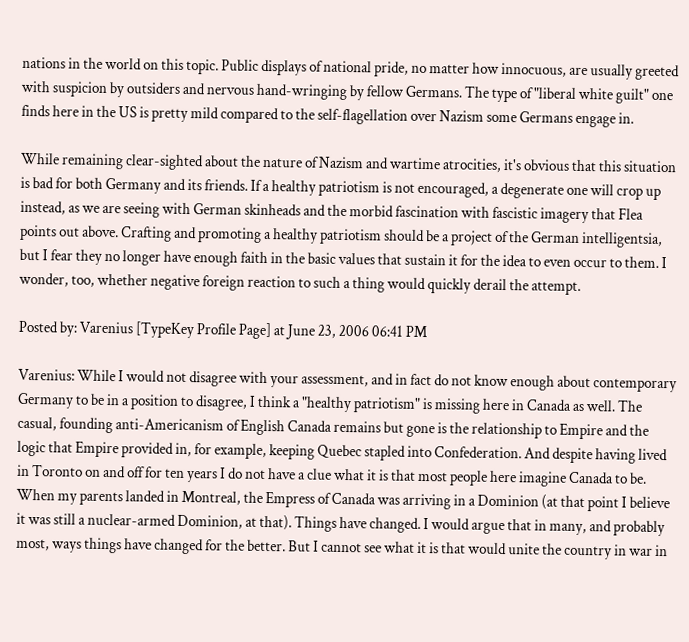nations in the world on this topic. Public displays of national pride, no matter how innocuous, are usually greeted with suspicion by outsiders and nervous hand-wringing by fellow Germans. The type of "liberal white guilt" one finds here in the US is pretty mild compared to the self-flagellation over Nazism some Germans engage in.

While remaining clear-sighted about the nature of Nazism and wartime atrocities, it's obvious that this situation is bad for both Germany and its friends. If a healthy patriotism is not encouraged, a degenerate one will crop up instead, as we are seeing with German skinheads and the morbid fascination with fascistic imagery that Flea points out above. Crafting and promoting a healthy patriotism should be a project of the German intelligentsia, but I fear they no longer have enough faith in the basic values that sustain it for the idea to even occur to them. I wonder, too, whether negative foreign reaction to such a thing would quickly derail the attempt.

Posted by: Varenius [TypeKey Profile Page] at June 23, 2006 06:41 PM

Varenius: While I would not disagree with your assessment, and in fact do not know enough about contemporary Germany to be in a position to disagree, I think a "healthy patriotism" is missing here in Canada as well. The casual, founding anti-Americanism of English Canada remains but gone is the relationship to Empire and the logic that Empire provided in, for example, keeping Quebec stapled into Confederation. And despite having lived in Toronto on and off for ten years I do not have a clue what it is that most people here imagine Canada to be. When my parents landed in Montreal, the Empress of Canada was arriving in a Dominion (at that point I believe it was still a nuclear-armed Dominion, at that). Things have changed. I would argue that in many, and probably most, ways things have changed for the better. But I cannot see what it is that would unite the country in war in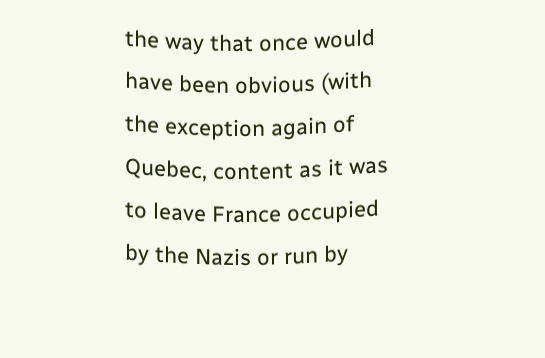the way that once would have been obvious (with the exception again of Quebec, content as it was to leave France occupied by the Nazis or run by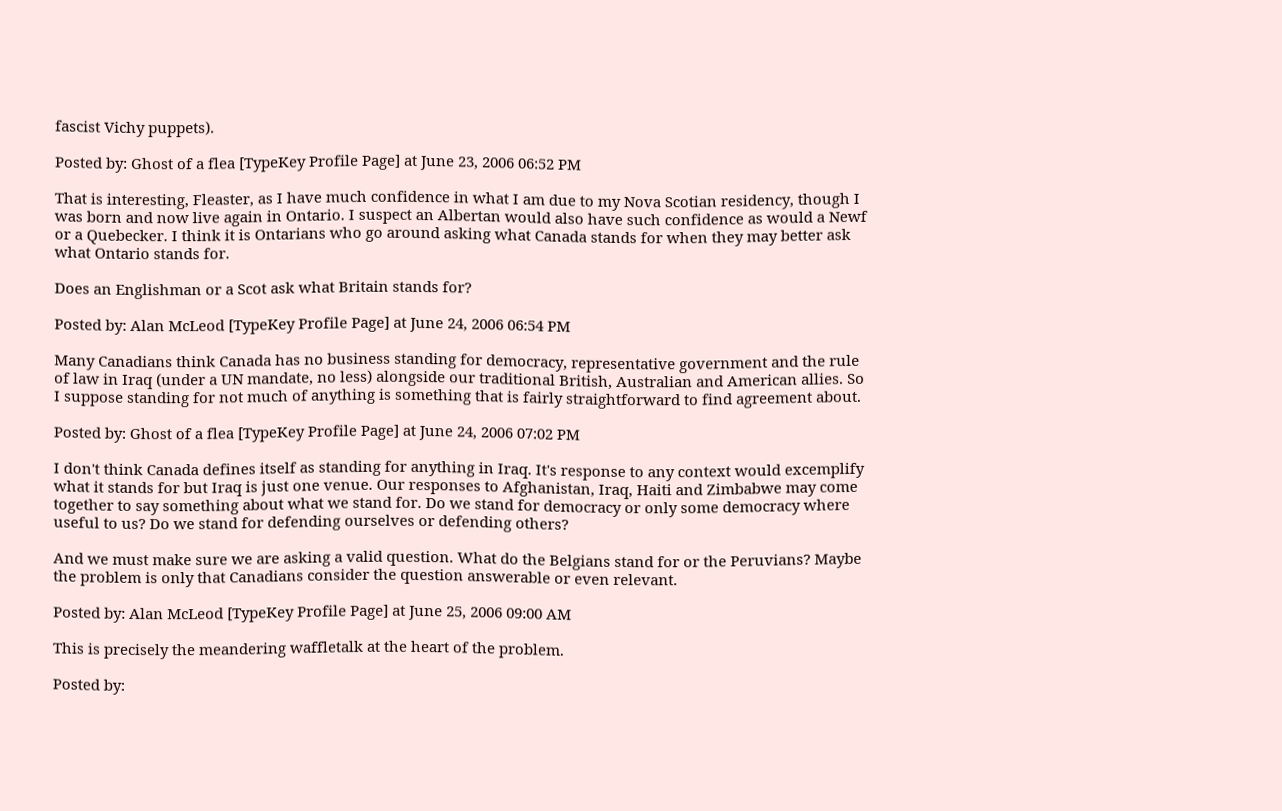fascist Vichy puppets).

Posted by: Ghost of a flea [TypeKey Profile Page] at June 23, 2006 06:52 PM

That is interesting, Fleaster, as I have much confidence in what I am due to my Nova Scotian residency, though I was born and now live again in Ontario. I suspect an Albertan would also have such confidence as would a Newf or a Quebecker. I think it is Ontarians who go around asking what Canada stands for when they may better ask what Ontario stands for.

Does an Englishman or a Scot ask what Britain stands for?

Posted by: Alan McLeod [TypeKey Profile Page] at June 24, 2006 06:54 PM

Many Canadians think Canada has no business standing for democracy, representative government and the rule of law in Iraq (under a UN mandate, no less) alongside our traditional British, Australian and American allies. So I suppose standing for not much of anything is something that is fairly straightforward to find agreement about.

Posted by: Ghost of a flea [TypeKey Profile Page] at June 24, 2006 07:02 PM

I don't think Canada defines itself as standing for anything in Iraq. It's response to any context would excemplify what it stands for but Iraq is just one venue. Our responses to Afghanistan, Iraq, Haiti and Zimbabwe may come together to say something about what we stand for. Do we stand for democracy or only some democracy where useful to us? Do we stand for defending ourselves or defending others?

And we must make sure we are asking a valid question. What do the Belgians stand for or the Peruvians? Maybe the problem is only that Canadians consider the question answerable or even relevant.

Posted by: Alan McLeod [TypeKey Profile Page] at June 25, 2006 09:00 AM

This is precisely the meandering waffletalk at the heart of the problem.

Posted by: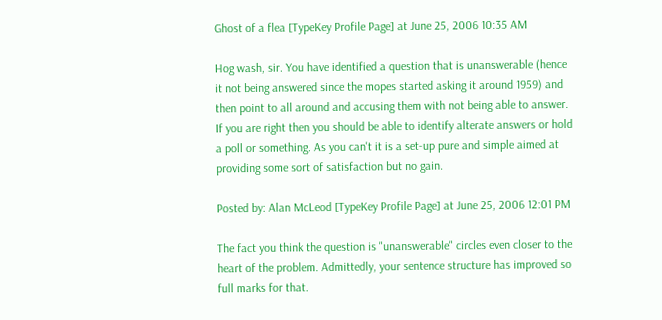Ghost of a flea [TypeKey Profile Page] at June 25, 2006 10:35 AM

Hog wash, sir. You have identified a question that is unanswerable (hence it not being answered since the mopes started asking it around 1959) and then point to all around and accusing them with not being able to answer. If you are right then you should be able to identify alterate answers or hold a poll or something. As you can't it is a set-up pure and simple aimed at providing some sort of satisfaction but no gain.

Posted by: Alan McLeod [TypeKey Profile Page] at June 25, 2006 12:01 PM

The fact you think the question is "unanswerable" circles even closer to the heart of the problem. Admittedly, your sentence structure has improved so full marks for that.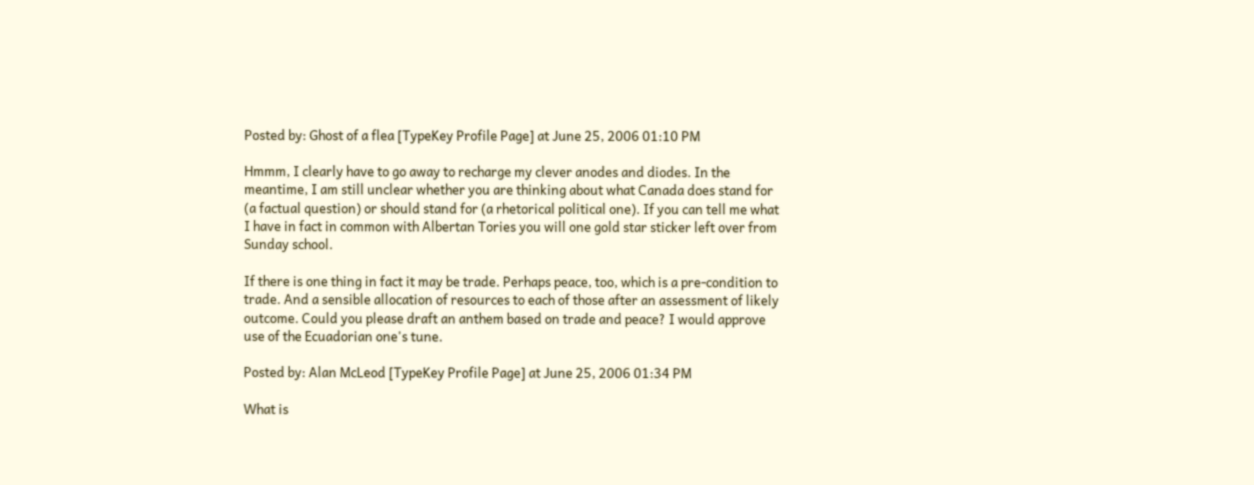Posted by: Ghost of a flea [TypeKey Profile Page] at June 25, 2006 01:10 PM

Hmmm, I clearly have to go away to recharge my clever anodes and diodes. In the meantime, I am still unclear whether you are thinking about what Canada does stand for (a factual question) or should stand for (a rhetorical political one). If you can tell me what I have in fact in common with Albertan Tories you will one gold star sticker left over from Sunday school.

If there is one thing in fact it may be trade. Perhaps peace, too, which is a pre-condition to trade. And a sensible allocation of resources to each of those after an assessment of likely outcome. Could you please draft an anthem based on trade and peace? I would approve use of the Ecuadorian one's tune.

Posted by: Alan McLeod [TypeKey Profile Page] at June 25, 2006 01:34 PM

What is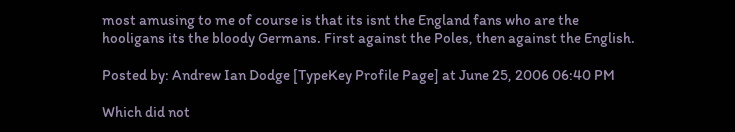most amusing to me of course is that its isnt the England fans who are the hooligans its the bloody Germans. First against the Poles, then against the English.

Posted by: Andrew Ian Dodge [TypeKey Profile Page] at June 25, 2006 06:40 PM

Which did not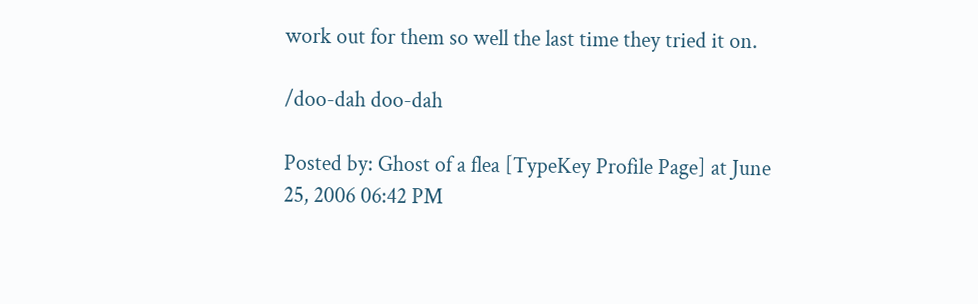work out for them so well the last time they tried it on.

/doo-dah doo-dah

Posted by: Ghost of a flea [TypeKey Profile Page] at June 25, 2006 06:42 PM